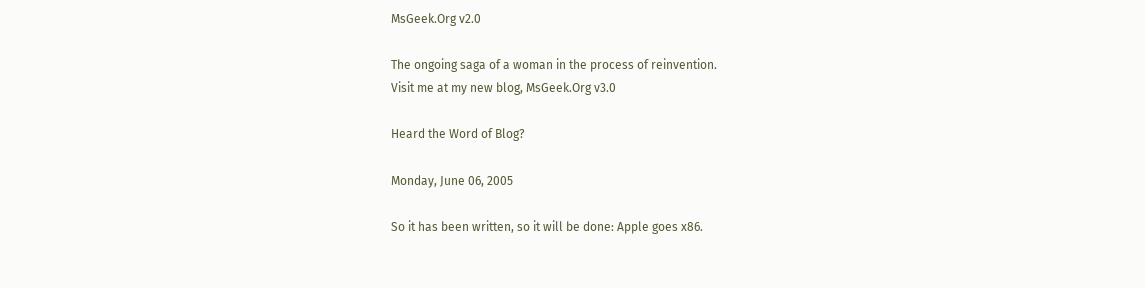MsGeek.Org v2.0

The ongoing saga of a woman in the process of reinvention.
Visit me at my new blog, MsGeek.Org v3.0

Heard the Word of Blog?

Monday, June 06, 2005

So it has been written, so it will be done: Apple goes x86.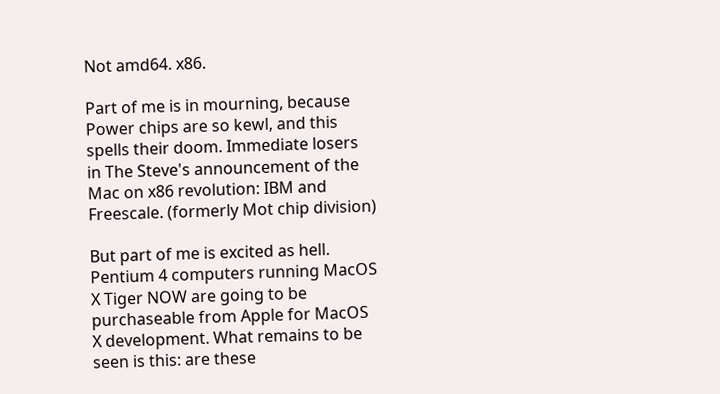Not amd64. x86.

Part of me is in mourning, because Power chips are so kewl, and this spells their doom. Immediate losers in The Steve's announcement of the Mac on x86 revolution: IBM and Freescale. (formerly Mot chip division)

But part of me is excited as hell. Pentium 4 computers running MacOS X Tiger NOW are going to be purchaseable from Apple for MacOS X development. What remains to be seen is this: are these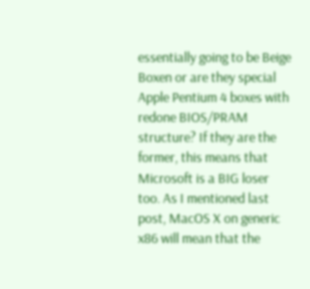essentially going to be Beige Boxen or are they special Apple Pentium 4 boxes with redone BIOS/PRAM structure? If they are the former, this means that Microsoft is a BIG loser too. As I mentioned last post, MacOS X on generic x86 will mean that the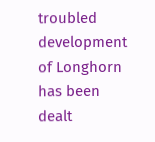troubled development of Longhorn has been dealt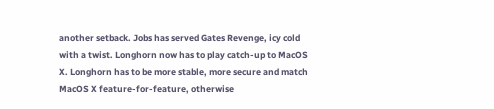another setback. Jobs has served Gates Revenge, icy cold with a twist. Longhorn now has to play catch-up to MacOS X. Longhorn has to be more stable, more secure and match MacOS X feature-for-feature, otherwise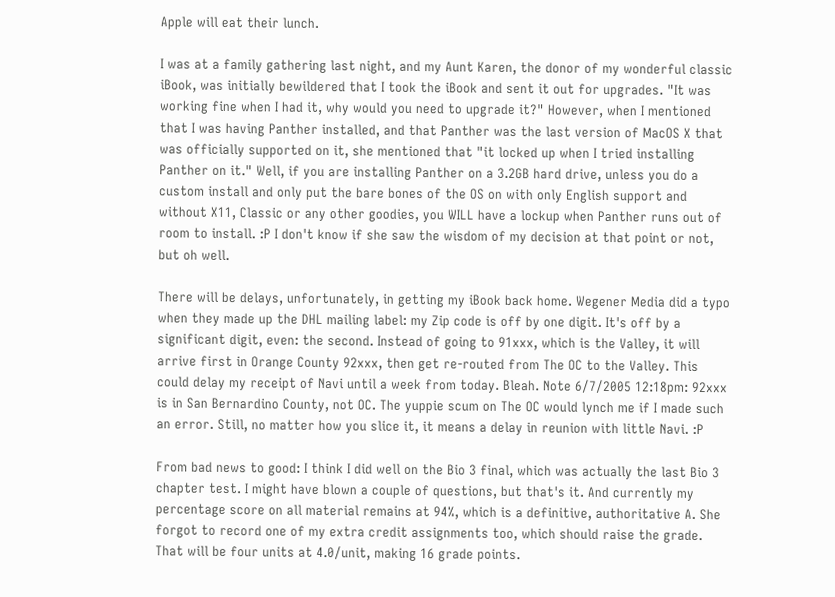Apple will eat their lunch.

I was at a family gathering last night, and my Aunt Karen, the donor of my wonderful classic iBook, was initially bewildered that I took the iBook and sent it out for upgrades. "It was working fine when I had it, why would you need to upgrade it?" However, when I mentioned that I was having Panther installed, and that Panther was the last version of MacOS X that was officially supported on it, she mentioned that "it locked up when I tried installing Panther on it." Well, if you are installing Panther on a 3.2GB hard drive, unless you do a custom install and only put the bare bones of the OS on with only English support and without X11, Classic or any other goodies, you WILL have a lockup when Panther runs out of room to install. :P I don't know if she saw the wisdom of my decision at that point or not, but oh well.

There will be delays, unfortunately, in getting my iBook back home. Wegener Media did a typo when they made up the DHL mailing label: my Zip code is off by one digit. It's off by a significant digit, even: the second. Instead of going to 91xxx, which is the Valley, it will arrive first in Orange County 92xxx, then get re-routed from The OC to the Valley. This could delay my receipt of Navi until a week from today. Bleah. Note 6/7/2005 12:18pm: 92xxx is in San Bernardino County, not OC. The yuppie scum on The OC would lynch me if I made such an error. Still, no matter how you slice it, it means a delay in reunion with little Navi. :P

From bad news to good: I think I did well on the Bio 3 final, which was actually the last Bio 3 chapter test. I might have blown a couple of questions, but that's it. And currently my percentage score on all material remains at 94%, which is a definitive, authoritative A. She forgot to record one of my extra credit assignments too, which should raise the grade. That will be four units at 4.0/unit, making 16 grade points.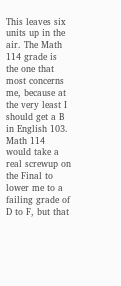This leaves six units up in the air. The Math 114 grade is the one that most concerns me, because at the very least I should get a B in English 103. Math 114 would take a real screwup on the Final to lower me to a failing grade of D to F, but that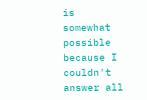is somewhat possible because I couldn't answer all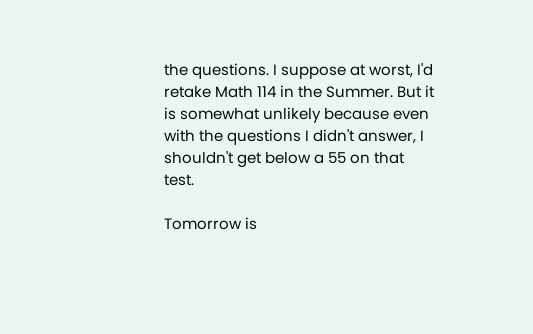the questions. I suppose at worst, I'd retake Math 114 in the Summer. But it is somewhat unlikely because even with the questions I didn't answer, I shouldn't get below a 55 on that test.

Tomorrow is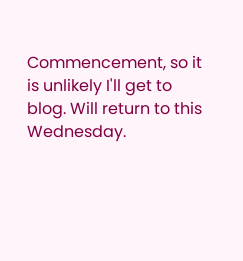Commencement, so it is unlikely I'll get to blog. Will return to this Wednesday.